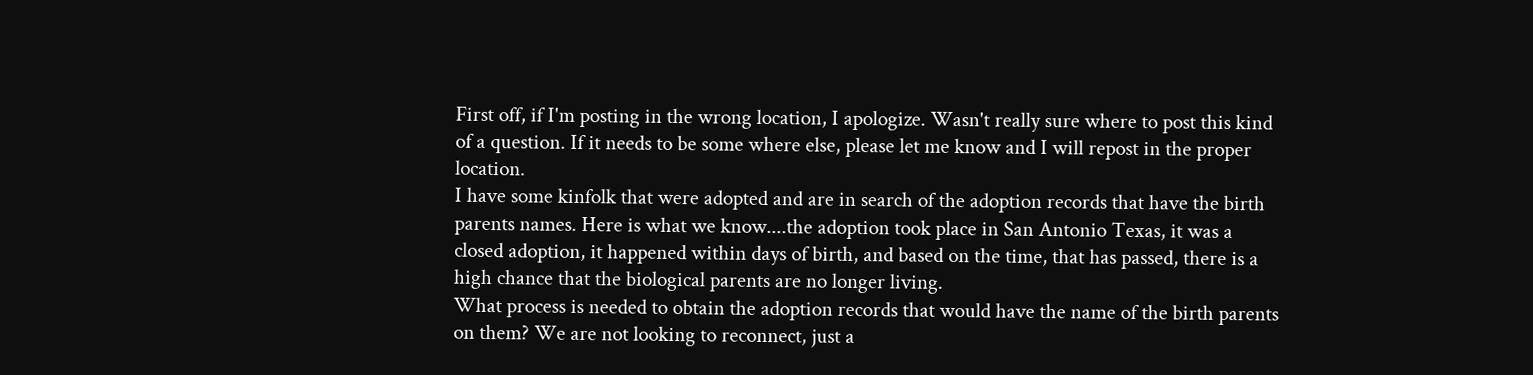First off, if I'm posting in the wrong location, I apologize. Wasn't really sure where to post this kind of a question. If it needs to be some where else, please let me know and I will repost in the proper location.
I have some kinfolk that were adopted and are in search of the adoption records that have the birth parents names. Here is what we know....the adoption took place in San Antonio Texas, it was a closed adoption, it happened within days of birth, and based on the time, that has passed, there is a high chance that the biological parents are no longer living.
What process is needed to obtain the adoption records that would have the name of the birth parents on them? We are not looking to reconnect, just a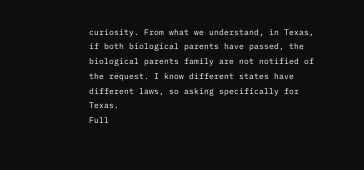curiosity. From what we understand, in Texas, if both biological parents have passed, the biological parents family are not notified of the request. I know different states have different laws, so asking specifically for Texas.
Full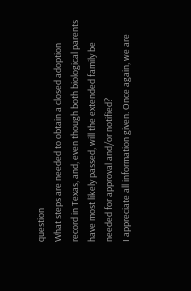question
What steps are needed to obtain a closed adoption record in Texas, and, even though both biological parents have most likely passed, will the extended family be needed for approval and/or notified?
I appreciate all information given. Once again, we are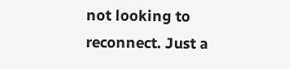not looking to reconnect. Just a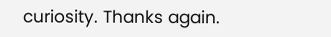curiosity. Thanks again.